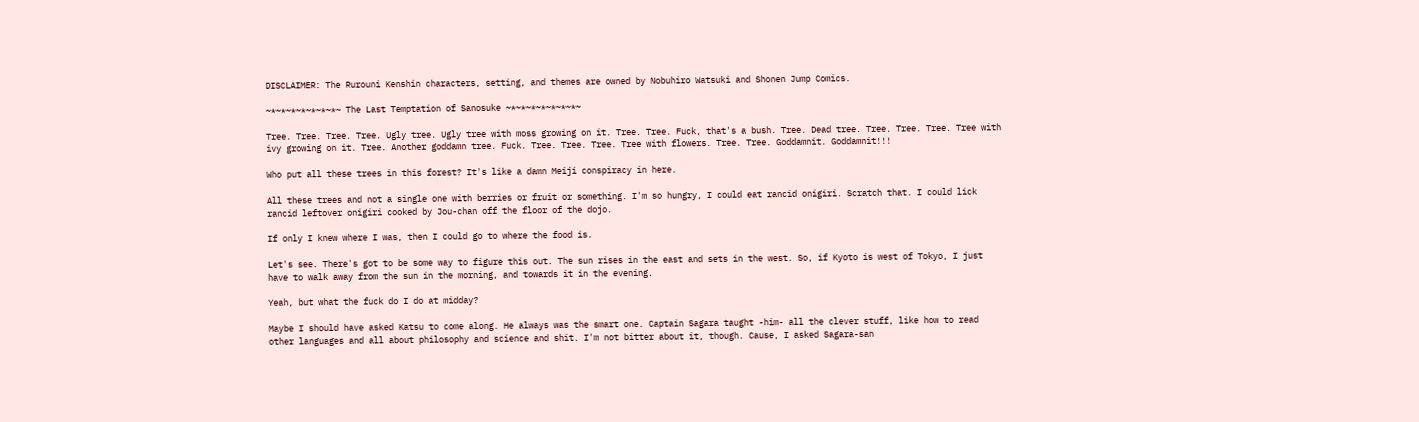DISCLAIMER: The Rurouni Kenshin characters, setting, and themes are owned by Nobuhiro Watsuki and Shonen Jump Comics.

~*~*~*~*~*~*~*~ The Last Temptation of Sanosuke ~*~*~*~*~*~*~*~

Tree. Tree. Tree. Tree. Ugly tree. Ugly tree with moss growing on it. Tree. Tree. Fuck, that's a bush. Tree. Dead tree. Tree. Tree. Tree. Tree with ivy growing on it. Tree. Another goddamn tree. Fuck. Tree. Tree. Tree. Tree with flowers. Tree. Tree. Goddamnit. Goddamnit!!!

Who put all these trees in this forest? It's like a damn Meiji conspiracy in here.

All these trees and not a single one with berries or fruit or something. I'm so hungry, I could eat rancid onigiri. Scratch that. I could lick rancid leftover onigiri cooked by Jou-chan off the floor of the dojo.

If only I knew where I was, then I could go to where the food is.

Let's see. There's got to be some way to figure this out. The sun rises in the east and sets in the west. So, if Kyoto is west of Tokyo, I just have to walk away from the sun in the morning, and towards it in the evening.

Yeah, but what the fuck do I do at midday?

Maybe I should have asked Katsu to come along. He always was the smart one. Captain Sagara taught -him- all the clever stuff, like how to read other languages and all about philosophy and science and shit. I'm not bitter about it, though. Cause, I asked Sagara-san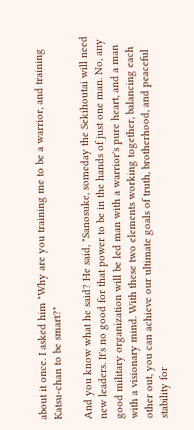about it once. I asked him "Why are you training me to be a warrior, and training Katsu-chan to be smart?"

And you know what he said? He said, "Sanosuke, someday the Sekihoutai will need new leaders. It's no good for that power to be in the hands of just one man. No, any good military organization will be led man with a warrior's pure heart, and a man with a visionary mind. With these two elements working together, balancing each other out, you can achieve our ultimate goals of truth, brotherhood, and peaceful stability for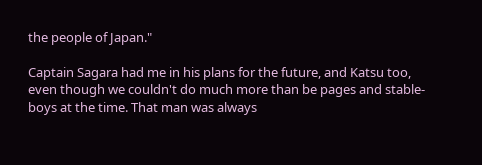the people of Japan."

Captain Sagara had me in his plans for the future, and Katsu too, even though we couldn't do much more than be pages and stable-boys at the time. That man was always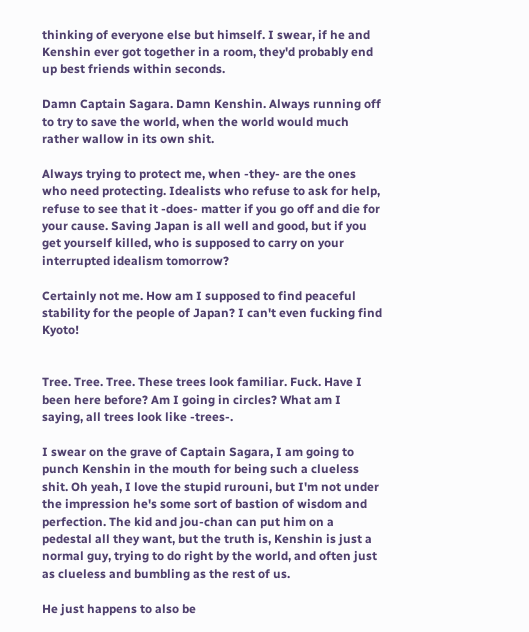thinking of everyone else but himself. I swear, if he and Kenshin ever got together in a room, they'd probably end up best friends within seconds.

Damn Captain Sagara. Damn Kenshin. Always running off to try to save the world, when the world would much rather wallow in its own shit.

Always trying to protect me, when -they- are the ones who need protecting. Idealists who refuse to ask for help, refuse to see that it -does- matter if you go off and die for your cause. Saving Japan is all well and good, but if you get yourself killed, who is supposed to carry on your interrupted idealism tomorrow?

Certainly not me. How am I supposed to find peaceful stability for the people of Japan? I can't even fucking find Kyoto!


Tree. Tree. Tree. These trees look familiar. Fuck. Have I been here before? Am I going in circles? What am I saying, all trees look like -trees-.

I swear on the grave of Captain Sagara, I am going to punch Kenshin in the mouth for being such a clueless shit. Oh yeah, I love the stupid rurouni, but I'm not under the impression he's some sort of bastion of wisdom and perfection. The kid and jou-chan can put him on a pedestal all they want, but the truth is, Kenshin is just a normal guy, trying to do right by the world, and often just as clueless and bumbling as the rest of us.

He just happens to also be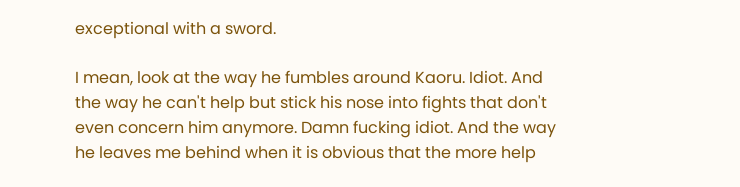exceptional with a sword.

I mean, look at the way he fumbles around Kaoru. Idiot. And the way he can't help but stick his nose into fights that don't even concern him anymore. Damn fucking idiot. And the way he leaves me behind when it is obvious that the more help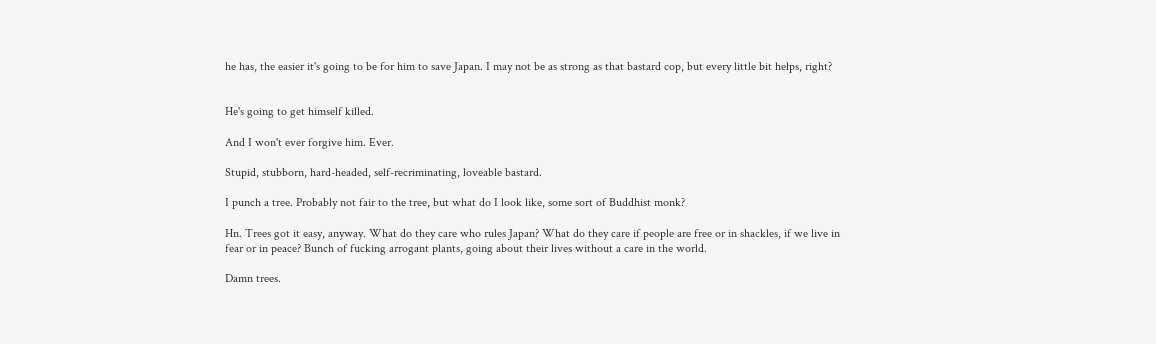he has, the easier it's going to be for him to save Japan. I may not be as strong as that bastard cop, but every little bit helps, right?


He's going to get himself killed.

And I won't ever forgive him. Ever.

Stupid, stubborn, hard-headed, self-recriminating, loveable bastard.

I punch a tree. Probably not fair to the tree, but what do I look like, some sort of Buddhist monk?

Hn. Trees got it easy, anyway. What do they care who rules Japan? What do they care if people are free or in shackles, if we live in fear or in peace? Bunch of fucking arrogant plants, going about their lives without a care in the world.

Damn trees.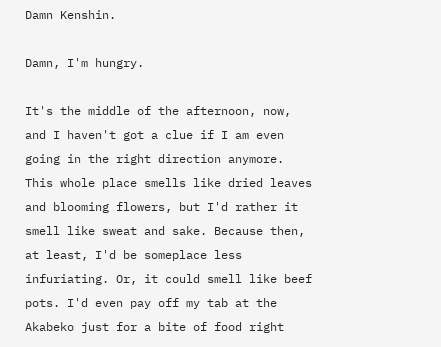Damn Kenshin.

Damn, I'm hungry.

It's the middle of the afternoon, now, and I haven't got a clue if I am even going in the right direction anymore. This whole place smells like dried leaves and blooming flowers, but I'd rather it smell like sweat and sake. Because then, at least, I'd be someplace less infuriating. Or, it could smell like beef pots. I'd even pay off my tab at the Akabeko just for a bite of food right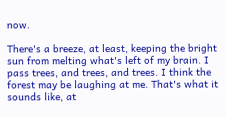now.

There's a breeze, at least, keeping the bright sun from melting what's left of my brain. I pass trees, and trees, and trees. I think the forest may be laughing at me. That's what it sounds like, at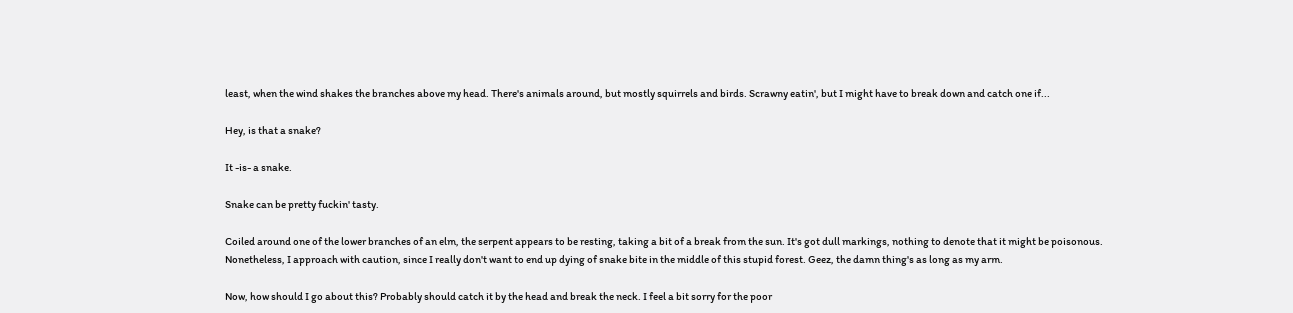least, when the wind shakes the branches above my head. There's animals around, but mostly squirrels and birds. Scrawny eatin', but I might have to break down and catch one if...

Hey, is that a snake?

It -is- a snake.

Snake can be pretty fuckin' tasty.

Coiled around one of the lower branches of an elm, the serpent appears to be resting, taking a bit of a break from the sun. It's got dull markings, nothing to denote that it might be poisonous. Nonetheless, I approach with caution, since I really don't want to end up dying of snake bite in the middle of this stupid forest. Geez, the damn thing's as long as my arm.

Now, how should I go about this? Probably should catch it by the head and break the neck. I feel a bit sorry for the poor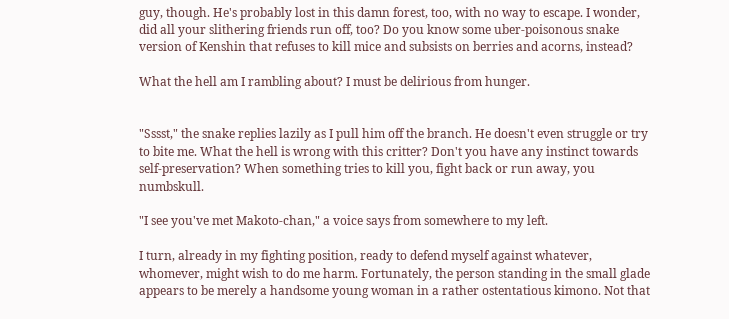guy, though. He's probably lost in this damn forest, too, with no way to escape. I wonder, did all your slithering friends run off, too? Do you know some uber-poisonous snake version of Kenshin that refuses to kill mice and subsists on berries and acorns, instead?

What the hell am I rambling about? I must be delirious from hunger.


"Sssst," the snake replies lazily as I pull him off the branch. He doesn't even struggle or try to bite me. What the hell is wrong with this critter? Don't you have any instinct towards self-preservation? When something tries to kill you, fight back or run away, you numbskull.

"I see you've met Makoto-chan," a voice says from somewhere to my left.

I turn, already in my fighting position, ready to defend myself against whatever, whomever, might wish to do me harm. Fortunately, the person standing in the small glade appears to be merely a handsome young woman in a rather ostentatious kimono. Not that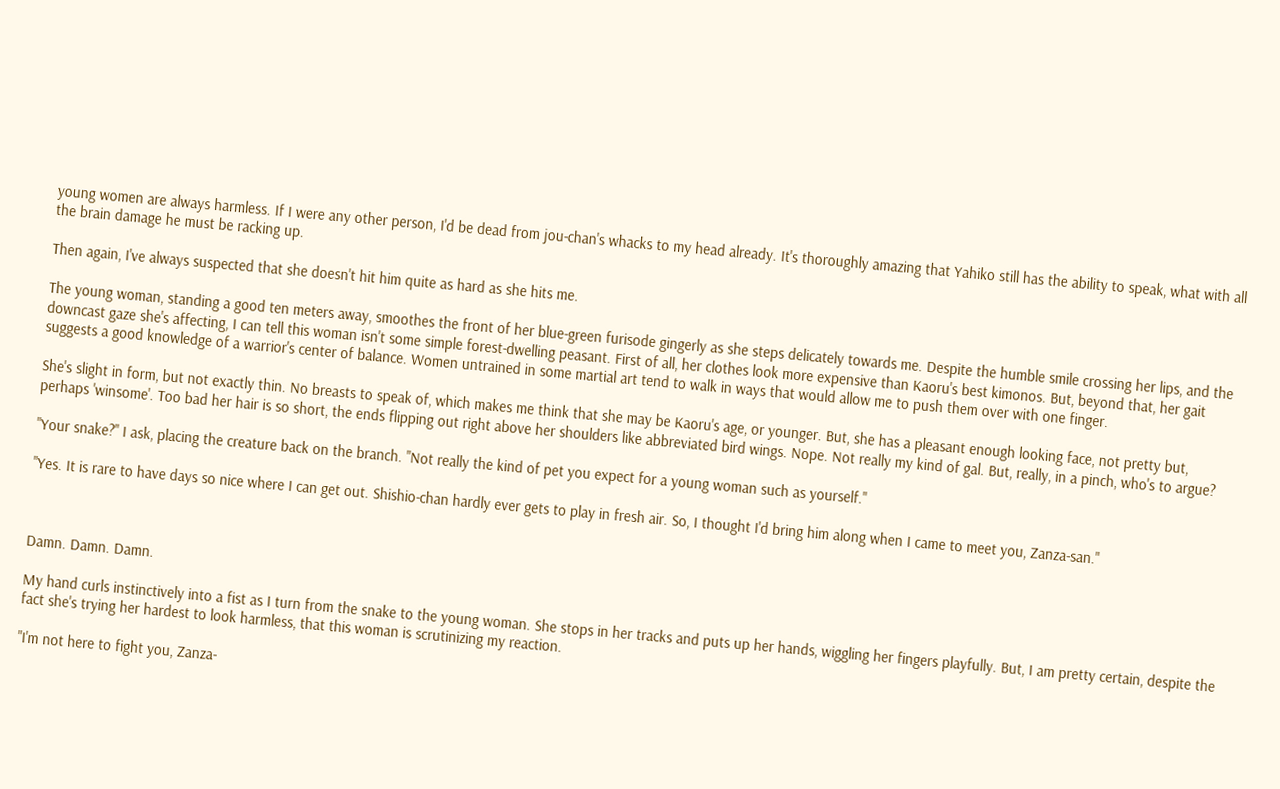young women are always harmless. If I were any other person, I'd be dead from jou-chan's whacks to my head already. It's thoroughly amazing that Yahiko still has the ability to speak, what with all the brain damage he must be racking up.

Then again, I've always suspected that she doesn't hit him quite as hard as she hits me.

The young woman, standing a good ten meters away, smoothes the front of her blue-green furisode gingerly as she steps delicately towards me. Despite the humble smile crossing her lips, and the downcast gaze she's affecting, I can tell this woman isn't some simple forest-dwelling peasant. First of all, her clothes look more expensive than Kaoru's best kimonos. But, beyond that, her gait suggests a good knowledge of a warrior's center of balance. Women untrained in some martial art tend to walk in ways that would allow me to push them over with one finger.

She's slight in form, but not exactly thin. No breasts to speak of, which makes me think that she may be Kaoru's age, or younger. But, she has a pleasant enough looking face, not pretty but, perhaps 'winsome'. Too bad her hair is so short, the ends flipping out right above her shoulders like abbreviated bird wings. Nope. Not really my kind of gal. But, really, in a pinch, who's to argue?

"Your snake?" I ask, placing the creature back on the branch. "Not really the kind of pet you expect for a young woman such as yourself."

"Yes. It is rare to have days so nice where I can get out. Shishio-chan hardly ever gets to play in fresh air. So, I thought I'd bring him along when I came to meet you, Zanza-san."



Damn. Damn. Damn.

My hand curls instinctively into a fist as I turn from the snake to the young woman. She stops in her tracks and puts up her hands, wiggling her fingers playfully. But, I am pretty certain, despite the fact she's trying her hardest to look harmless, that this woman is scrutinizing my reaction.

"I'm not here to fight you, Zanza-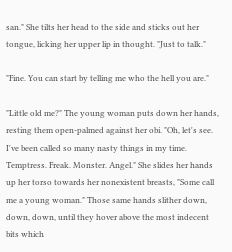san." She tilts her head to the side and sticks out her tongue, licking her upper lip in thought. "Just to talk."

"Fine. You can start by telling me who the hell you are."

"Little old me?" The young woman puts down her hands, resting them open-palmed against her obi. "Oh, let's see. I've been called so many nasty things in my time. Temptress. Freak. Monster. Angel." She slides her hands up her torso towards her nonexistent breasts, "Some call me a young woman." Those same hands slither down, down, down, until they hover above the most indecent bits which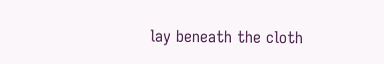lay beneath the cloth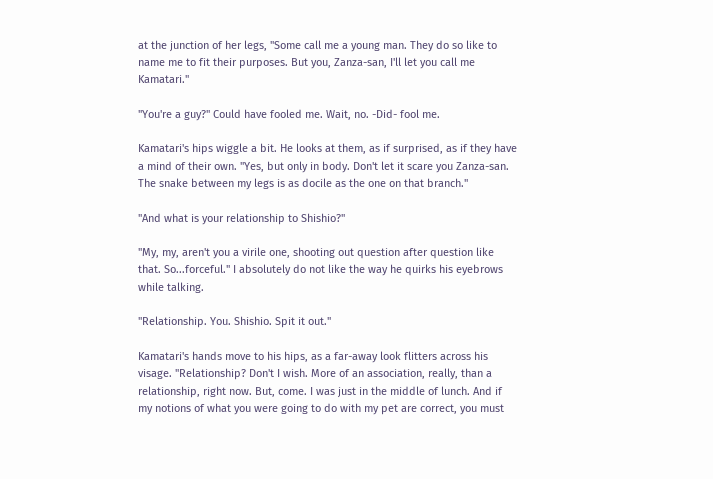at the junction of her legs, "Some call me a young man. They do so like to name me to fit their purposes. But you, Zanza-san, I'll let you call me Kamatari."

"You're a guy?" Could have fooled me. Wait, no. -Did- fool me.

Kamatari's hips wiggle a bit. He looks at them, as if surprised, as if they have a mind of their own. "Yes, but only in body. Don't let it scare you Zanza-san. The snake between my legs is as docile as the one on that branch."

"And what is your relationship to Shishio?"

"My, my, aren't you a virile one, shooting out question after question like that. So...forceful." I absolutely do not like the way he quirks his eyebrows while talking.

"Relationship. You. Shishio. Spit it out."

Kamatari's hands move to his hips, as a far-away look flitters across his visage. "Relationship? Don't I wish. More of an association, really, than a relationship, right now. But, come. I was just in the middle of lunch. And if my notions of what you were going to do with my pet are correct, you must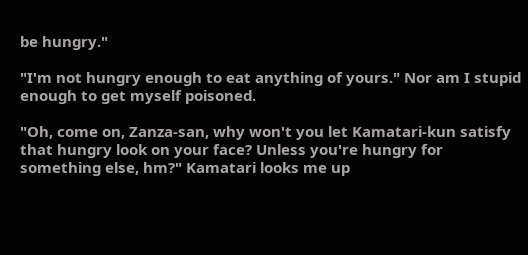be hungry."

"I'm not hungry enough to eat anything of yours." Nor am I stupid enough to get myself poisoned.

"Oh, come on, Zanza-san, why won't you let Kamatari-kun satisfy that hungry look on your face? Unless you're hungry for something else, hm?" Kamatari looks me up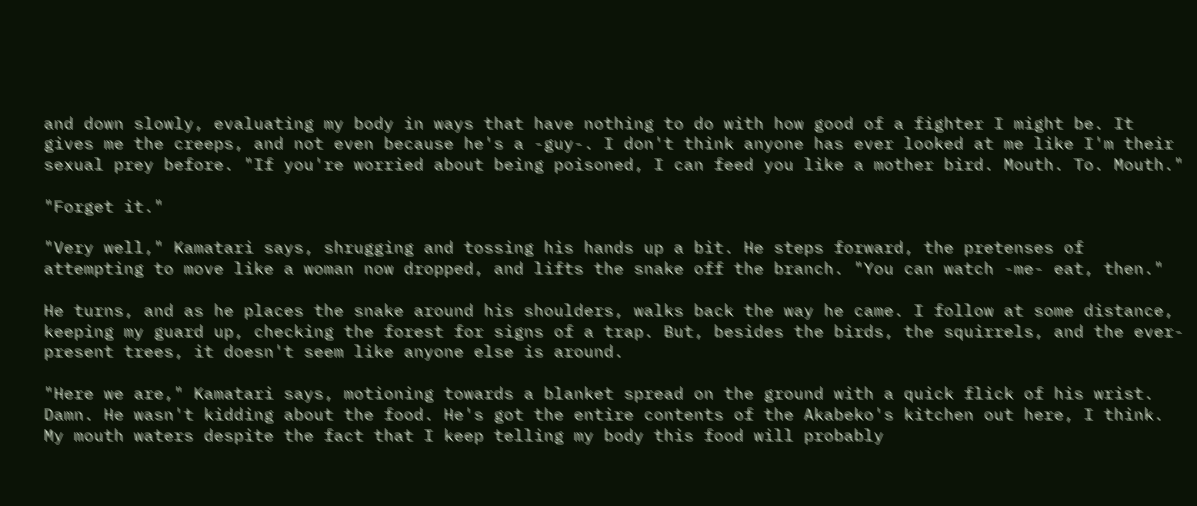and down slowly, evaluating my body in ways that have nothing to do with how good of a fighter I might be. It gives me the creeps, and not even because he's a -guy-. I don't think anyone has ever looked at me like I'm their sexual prey before. "If you're worried about being poisoned, I can feed you like a mother bird. Mouth. To. Mouth."

"Forget it."

"Very well," Kamatari says, shrugging and tossing his hands up a bit. He steps forward, the pretenses of attempting to move like a woman now dropped, and lifts the snake off the branch. "You can watch -me- eat, then."

He turns, and as he places the snake around his shoulders, walks back the way he came. I follow at some distance, keeping my guard up, checking the forest for signs of a trap. But, besides the birds, the squirrels, and the ever-present trees, it doesn't seem like anyone else is around.

"Here we are," Kamatari says, motioning towards a blanket spread on the ground with a quick flick of his wrist. Damn. He wasn't kidding about the food. He's got the entire contents of the Akabeko's kitchen out here, I think. My mouth waters despite the fact that I keep telling my body this food will probably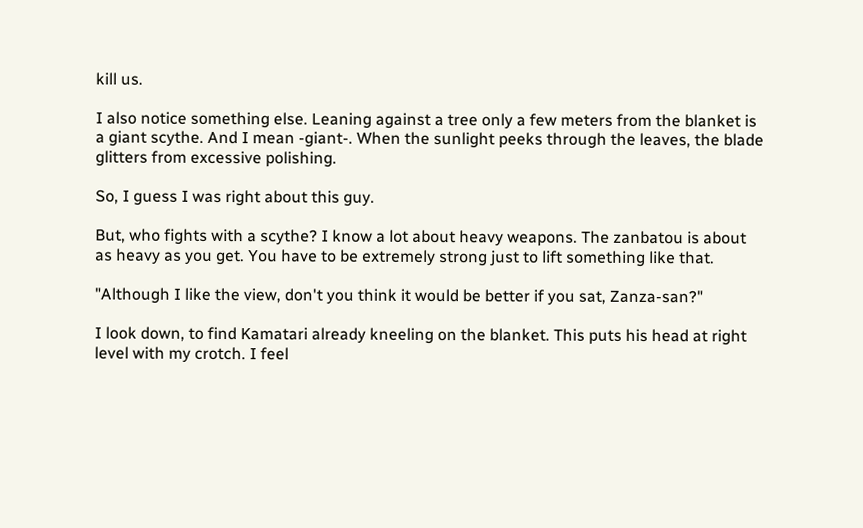kill us.

I also notice something else. Leaning against a tree only a few meters from the blanket is a giant scythe. And I mean -giant-. When the sunlight peeks through the leaves, the blade glitters from excessive polishing.

So, I guess I was right about this guy.

But, who fights with a scythe? I know a lot about heavy weapons. The zanbatou is about as heavy as you get. You have to be extremely strong just to lift something like that.

"Although I like the view, don't you think it would be better if you sat, Zanza-san?"

I look down, to find Kamatari already kneeling on the blanket. This puts his head at right level with my crotch. I feel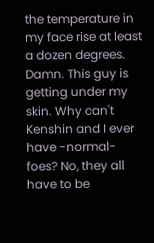the temperature in my face rise at least a dozen degrees. Damn. This guy is getting under my skin. Why can't Kenshin and I ever have -normal- foes? No, they all have to be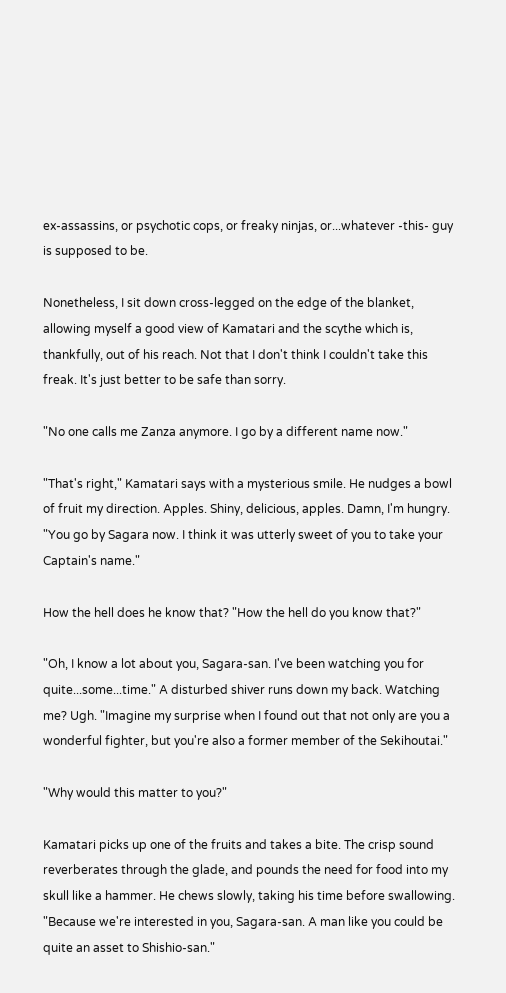ex-assassins, or psychotic cops, or freaky ninjas, or...whatever -this- guy is supposed to be.

Nonetheless, I sit down cross-legged on the edge of the blanket, allowing myself a good view of Kamatari and the scythe which is, thankfully, out of his reach. Not that I don't think I couldn't take this freak. It's just better to be safe than sorry.

"No one calls me Zanza anymore. I go by a different name now."

"That's right," Kamatari says with a mysterious smile. He nudges a bowl of fruit my direction. Apples. Shiny, delicious, apples. Damn, I'm hungry. "You go by Sagara now. I think it was utterly sweet of you to take your Captain's name."

How the hell does he know that? "How the hell do you know that?"

"Oh, I know a lot about you, Sagara-san. I've been watching you for quite...some...time." A disturbed shiver runs down my back. Watching me? Ugh. "Imagine my surprise when I found out that not only are you a wonderful fighter, but you're also a former member of the Sekihoutai."

"Why would this matter to you?"

Kamatari picks up one of the fruits and takes a bite. The crisp sound reverberates through the glade, and pounds the need for food into my skull like a hammer. He chews slowly, taking his time before swallowing. "Because we're interested in you, Sagara-san. A man like you could be quite an asset to Shishio-san."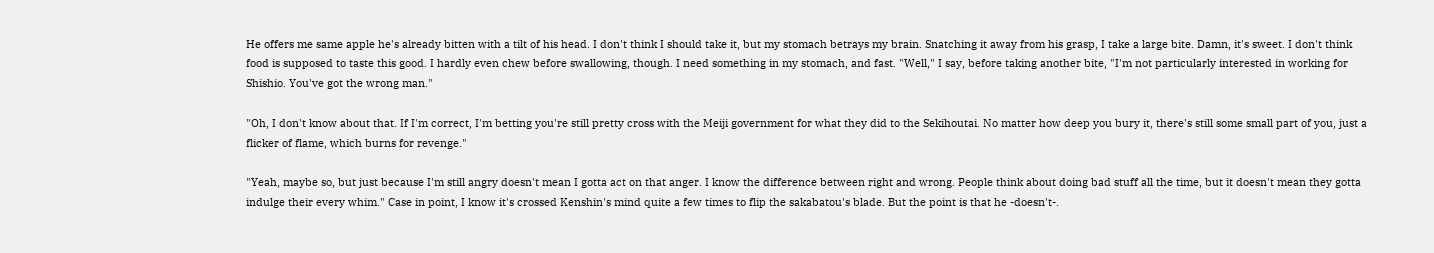He offers me same apple he's already bitten with a tilt of his head. I don't think I should take it, but my stomach betrays my brain. Snatching it away from his grasp, I take a large bite. Damn, it's sweet. I don't think food is supposed to taste this good. I hardly even chew before swallowing, though. I need something in my stomach, and fast. "Well," I say, before taking another bite, "I'm not particularly interested in working for Shishio. You've got the wrong man."

"Oh, I don't know about that. If I'm correct, I'm betting you're still pretty cross with the Meiji government for what they did to the Sekihoutai. No matter how deep you bury it, there's still some small part of you, just a flicker of flame, which burns for revenge."

"Yeah, maybe so, but just because I'm still angry doesn't mean I gotta act on that anger. I know the difference between right and wrong. People think about doing bad stuff all the time, but it doesn't mean they gotta indulge their every whim." Case in point, I know it's crossed Kenshin's mind quite a few times to flip the sakabatou's blade. But the point is that he -doesn't-.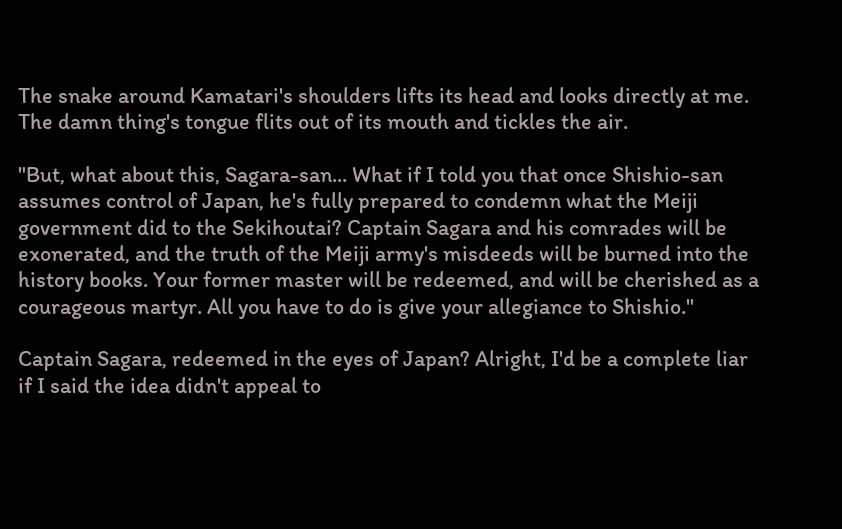The snake around Kamatari's shoulders lifts its head and looks directly at me. The damn thing's tongue flits out of its mouth and tickles the air.

"But, what about this, Sagara-san... What if I told you that once Shishio-san assumes control of Japan, he's fully prepared to condemn what the Meiji government did to the Sekihoutai? Captain Sagara and his comrades will be exonerated, and the truth of the Meiji army's misdeeds will be burned into the history books. Your former master will be redeemed, and will be cherished as a courageous martyr. All you have to do is give your allegiance to Shishio."

Captain Sagara, redeemed in the eyes of Japan? Alright, I'd be a complete liar if I said the idea didn't appeal to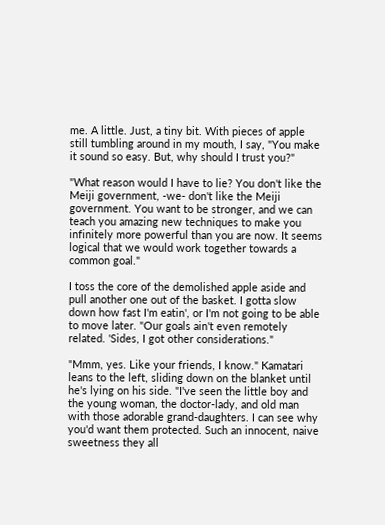me. A little. Just, a tiny bit. With pieces of apple still tumbling around in my mouth, I say, "You make it sound so easy. But, why should I trust you?"

"What reason would I have to lie? You don't like the Meiji government, -we- don't like the Meiji government. You want to be stronger, and we can teach you amazing new techniques to make you infinitely more powerful than you are now. It seems logical that we would work together towards a common goal."

I toss the core of the demolished apple aside and pull another one out of the basket. I gotta slow down how fast I'm eatin', or I'm not going to be able to move later. "Our goals ain't even remotely related. 'Sides, I got other considerations."

"Mmm, yes. Like your friends, I know." Kamatari leans to the left, sliding down on the blanket until he's lying on his side. "I've seen the little boy and the young woman, the doctor-lady, and old man with those adorable grand-daughters. I can see why you'd want them protected. Such an innocent, naive sweetness they all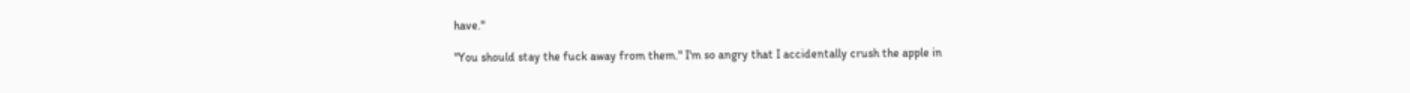have."

"You should stay the fuck away from them." I'm so angry that I accidentally crush the apple in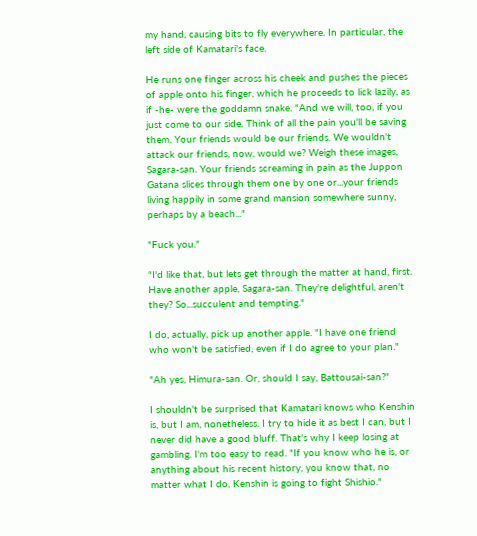my hand, causing bits to fly everywhere. In particular, the left side of Kamatari's face.

He runs one finger across his cheek and pushes the pieces of apple onto his finger, which he proceeds to lick lazily, as if -he- were the goddamn snake. "And we will, too, if you just come to our side. Think of all the pain you'll be saving them. Your friends would be our friends. We wouldn't attack our friends, now, would we? Weigh these images, Sagara-san. Your friends screaming in pain as the Juppon Gatana slices through them one by one or...your friends living happily in some grand mansion somewhere sunny, perhaps by a beach..."

"Fuck you."

"I'd like that, but lets get through the matter at hand, first. Have another apple, Sagara-san. They're delightful, aren't they? So...succulent and tempting."

I do, actually, pick up another apple. "I have one friend who won't be satisfied, even if I do agree to your plan."

"Ah yes, Himura-san. Or, should I say, Battousai-san?"

I shouldn't be surprised that Kamatari knows who Kenshin is, but I am, nonetheless. I try to hide it as best I can, but I never did have a good bluff. That's why I keep losing at gambling. I'm too easy to read. "If you know who he is, or anything about his recent history, you know that, no matter what I do, Kenshin is going to fight Shishio."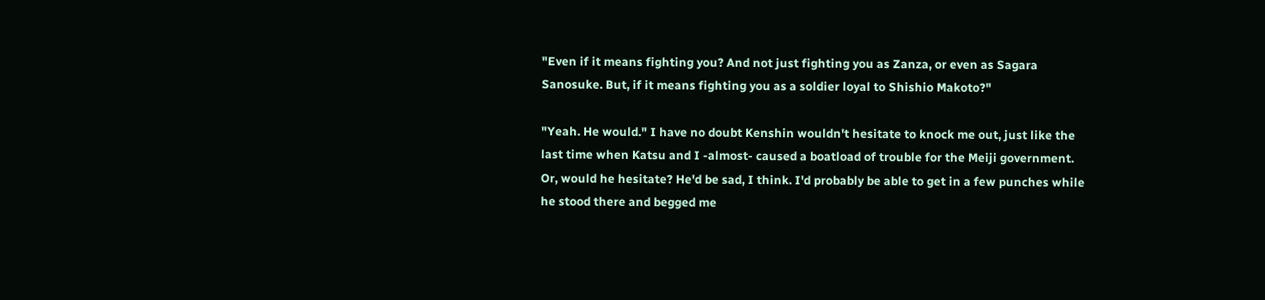"Even if it means fighting you? And not just fighting you as Zanza, or even as Sagara Sanosuke. But, if it means fighting you as a soldier loyal to Shishio Makoto?"

"Yeah. He would." I have no doubt Kenshin wouldn't hesitate to knock me out, just like the last time when Katsu and I -almost- caused a boatload of trouble for the Meiji government. Or, would he hesitate? He'd be sad, I think. I'd probably be able to get in a few punches while he stood there and begged me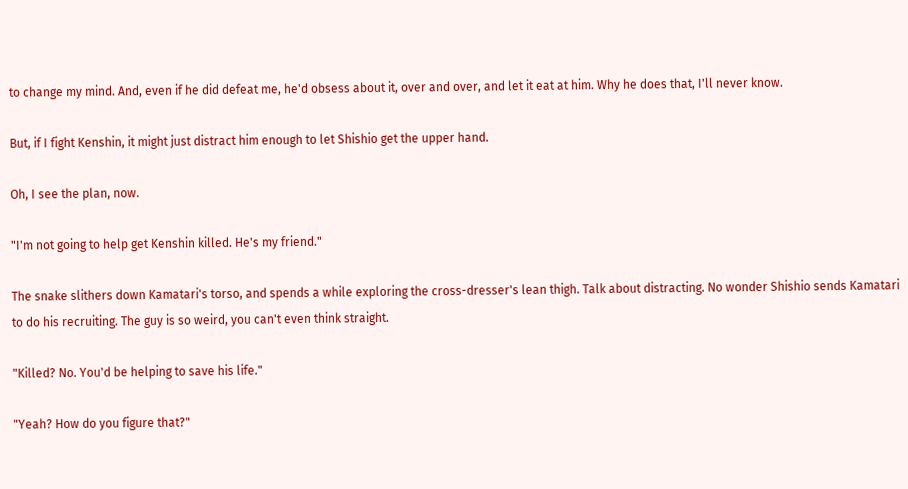to change my mind. And, even if he did defeat me, he'd obsess about it, over and over, and let it eat at him. Why he does that, I'll never know.

But, if I fight Kenshin, it might just distract him enough to let Shishio get the upper hand.

Oh, I see the plan, now.

"I'm not going to help get Kenshin killed. He's my friend."

The snake slithers down Kamatari's torso, and spends a while exploring the cross-dresser's lean thigh. Talk about distracting. No wonder Shishio sends Kamatari to do his recruiting. The guy is so weird, you can't even think straight.

"Killed? No. You'd be helping to save his life."

"Yeah? How do you figure that?"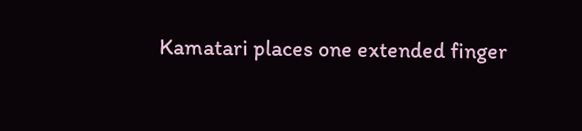Kamatari places one extended finger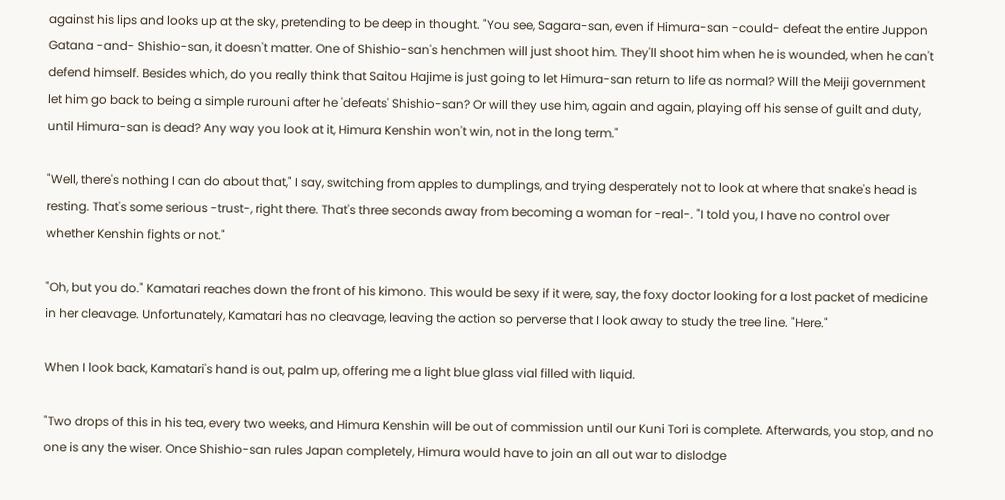against his lips and looks up at the sky, pretending to be deep in thought. "You see, Sagara-san, even if Himura-san -could- defeat the entire Juppon Gatana -and- Shishio-san, it doesn't matter. One of Shishio-san's henchmen will just shoot him. They'll shoot him when he is wounded, when he can't defend himself. Besides which, do you really think that Saitou Hajime is just going to let Himura-san return to life as normal? Will the Meiji government let him go back to being a simple rurouni after he 'defeats' Shishio-san? Or will they use him, again and again, playing off his sense of guilt and duty, until Himura-san is dead? Any way you look at it, Himura Kenshin won't win, not in the long term."

"Well, there's nothing I can do about that," I say, switching from apples to dumplings, and trying desperately not to look at where that snake's head is resting. That's some serious -trust-, right there. That's three seconds away from becoming a woman for -real-. "I told you, I have no control over whether Kenshin fights or not."

"Oh, but you do." Kamatari reaches down the front of his kimono. This would be sexy if it were, say, the foxy doctor looking for a lost packet of medicine in her cleavage. Unfortunately, Kamatari has no cleavage, leaving the action so perverse that I look away to study the tree line. "Here."

When I look back, Kamatari's hand is out, palm up, offering me a light blue glass vial filled with liquid.

"Two drops of this in his tea, every two weeks, and Himura Kenshin will be out of commission until our Kuni Tori is complete. Afterwards, you stop, and no one is any the wiser. Once Shishio-san rules Japan completely, Himura would have to join an all out war to dislodge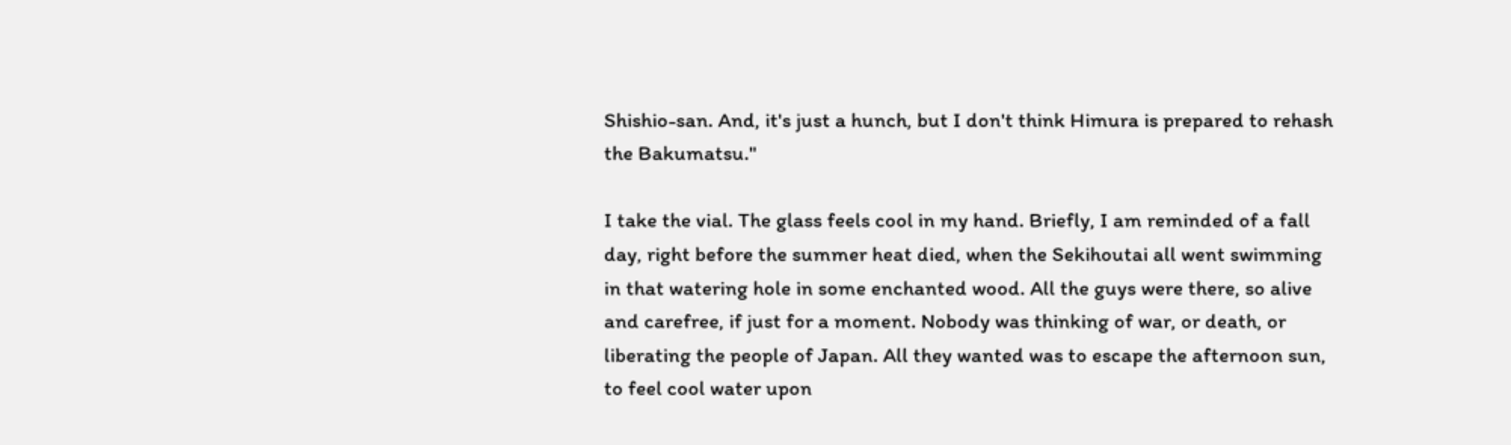Shishio-san. And, it's just a hunch, but I don't think Himura is prepared to rehash the Bakumatsu."

I take the vial. The glass feels cool in my hand. Briefly, I am reminded of a fall day, right before the summer heat died, when the Sekihoutai all went swimming in that watering hole in some enchanted wood. All the guys were there, so alive and carefree, if just for a moment. Nobody was thinking of war, or death, or liberating the people of Japan. All they wanted was to escape the afternoon sun, to feel cool water upon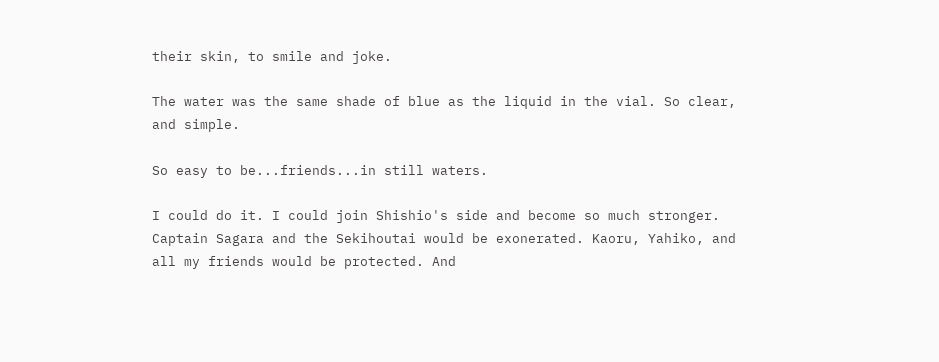their skin, to smile and joke.

The water was the same shade of blue as the liquid in the vial. So clear, and simple.

So easy to be...friends...in still waters.

I could do it. I could join Shishio's side and become so much stronger. Captain Sagara and the Sekihoutai would be exonerated. Kaoru, Yahiko, and all my friends would be protected. And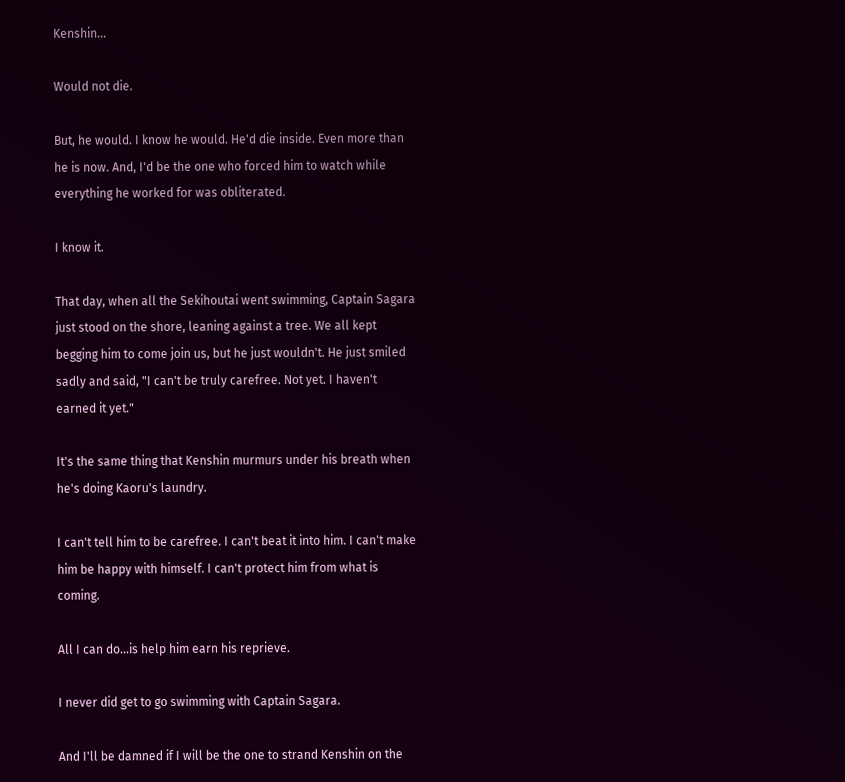Kenshin...

Would not die.

But, he would. I know he would. He'd die inside. Even more than he is now. And, I'd be the one who forced him to watch while everything he worked for was obliterated.

I know it.

That day, when all the Sekihoutai went swimming, Captain Sagara just stood on the shore, leaning against a tree. We all kept begging him to come join us, but he just wouldn't. He just smiled sadly and said, "I can't be truly carefree. Not yet. I haven't earned it yet."

It's the same thing that Kenshin murmurs under his breath when he's doing Kaoru's laundry.

I can't tell him to be carefree. I can't beat it into him. I can't make him be happy with himself. I can't protect him from what is coming.

All I can do...is help him earn his reprieve.

I never did get to go swimming with Captain Sagara.

And I'll be damned if I will be the one to strand Kenshin on the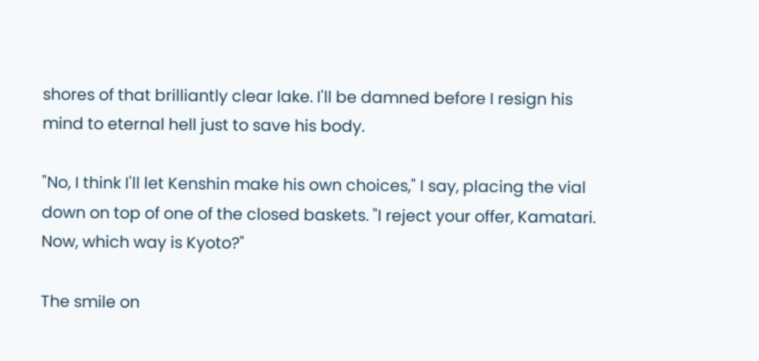shores of that brilliantly clear lake. I'll be damned before I resign his mind to eternal hell just to save his body.

"No, I think I'll let Kenshin make his own choices," I say, placing the vial down on top of one of the closed baskets. "I reject your offer, Kamatari. Now, which way is Kyoto?"

The smile on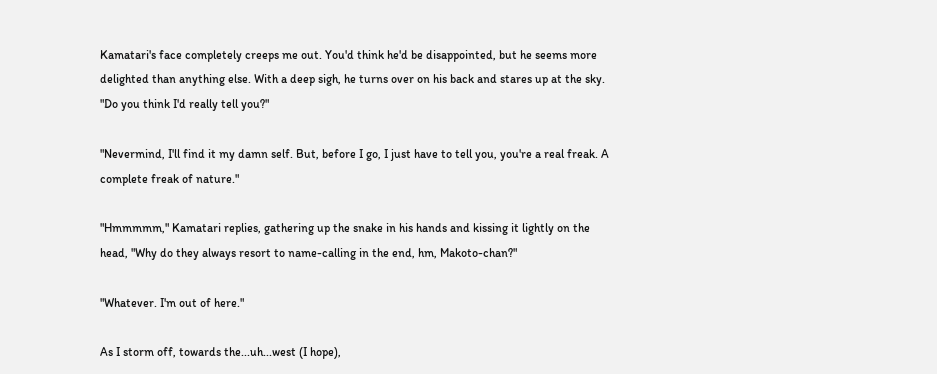Kamatari's face completely creeps me out. You'd think he'd be disappointed, but he seems more delighted than anything else. With a deep sigh, he turns over on his back and stares up at the sky. "Do you think I'd really tell you?"

"Nevermind, I'll find it my damn self. But, before I go, I just have to tell you, you're a real freak. A complete freak of nature."

"Hmmmmm," Kamatari replies, gathering up the snake in his hands and kissing it lightly on the head, "Why do they always resort to name-calling in the end, hm, Makoto-chan?"

"Whatever. I'm out of here."

As I storm off, towards the...uh...west (I hope),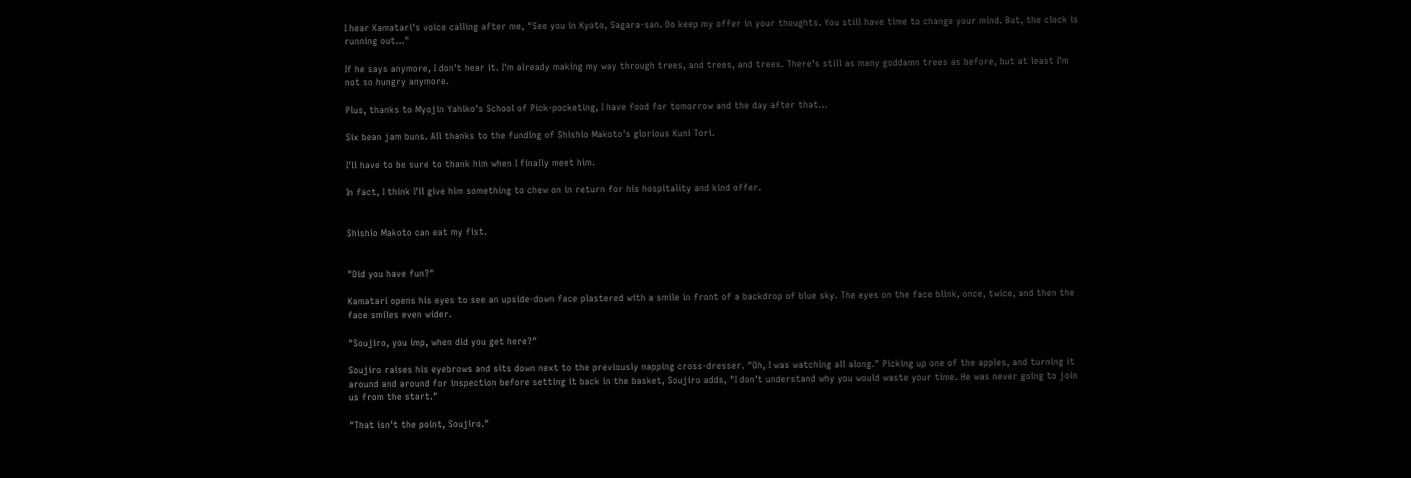I hear Kamatari's voice calling after me, "See you in Kyoto, Sagara-san. Do keep my offer in your thoughts. You still have time to change your mind. But, the clock is running out..."

If he says anymore, I don't hear it. I'm already making my way through trees, and trees, and trees. There's still as many goddamn trees as before, but at least I'm not so hungry anymore.

Plus, thanks to Myojin Yahiko's School of Pick-pocketing, I have food for tomorrow and the day after that...

Six bean jam buns. All thanks to the funding of Shishio Makoto's glorious Kuni Tori.

I'll have to be sure to thank him when I finally meet him.

In fact, I think I'll give him something to chew on in return for his hospitality and kind offer.


Shishio Makoto can eat my fist.


"Did you have fun?"

Kamatari opens his eyes to see an upside-down face plastered with a smile in front of a backdrop of blue sky. The eyes on the face blink, once, twice, and then the face smiles even wider.

"Soujiro, you imp, when did you get here?"

Soujiro raises his eyebrows and sits down next to the previously napping cross-dresser. "Oh, I was watching all along." Picking up one of the apples, and turning it around and around for inspection before setting it back in the basket, Soujiro adds, "I don't understand why you would waste your time. He was never going to join us from the start."

"That isn't the point, Soujiro."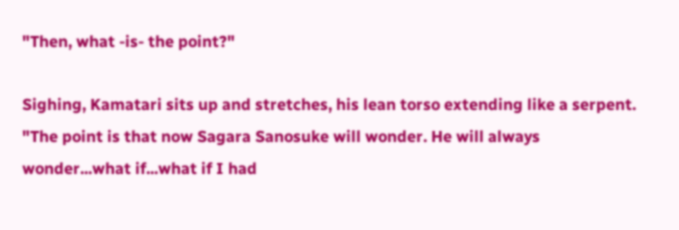"Then, what -is- the point?"

Sighing, Kamatari sits up and stretches, his lean torso extending like a serpent. "The point is that now Sagara Sanosuke will wonder. He will always wonder...what if...what if I had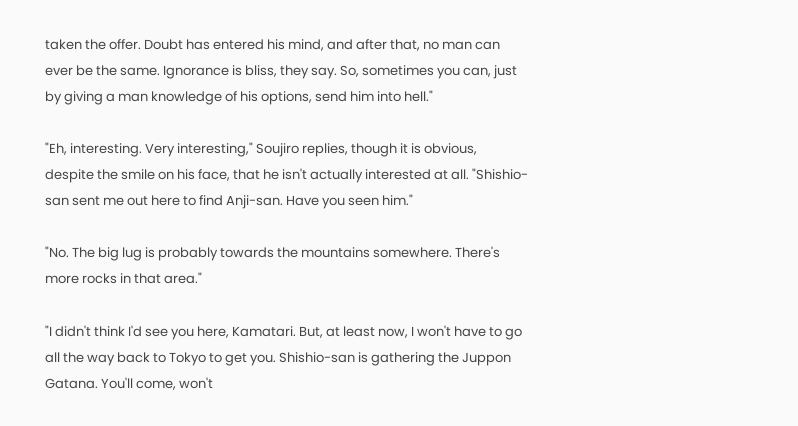taken the offer. Doubt has entered his mind, and after that, no man can ever be the same. Ignorance is bliss, they say. So, sometimes you can, just by giving a man knowledge of his options, send him into hell."

"Eh, interesting. Very interesting," Soujiro replies, though it is obvious, despite the smile on his face, that he isn't actually interested at all. "Shishio-san sent me out here to find Anji-san. Have you seen him."

"No. The big lug is probably towards the mountains somewhere. There's more rocks in that area."

"I didn't think I'd see you here, Kamatari. But, at least now, I won't have to go all the way back to Tokyo to get you. Shishio-san is gathering the Juppon Gatana. You'll come, won't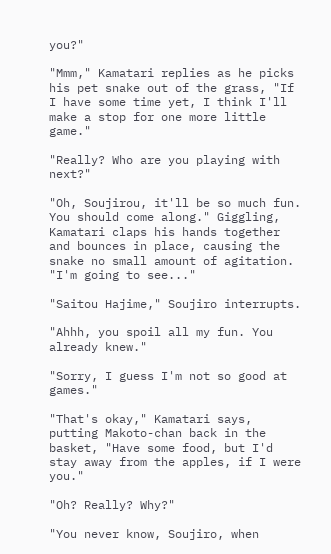you?"

"Mmm," Kamatari replies as he picks his pet snake out of the grass, "If I have some time yet, I think I'll make a stop for one more little game."

"Really? Who are you playing with next?"

"Oh, Soujirou, it'll be so much fun. You should come along." Giggling, Kamatari claps his hands together and bounces in place, causing the snake no small amount of agitation. "I'm going to see..."

"Saitou Hajime," Soujiro interrupts.

"Ahhh, you spoil all my fun. You already knew."

"Sorry, I guess I'm not so good at games."

"That's okay," Kamatari says, putting Makoto-chan back in the basket, "Have some food, but I'd stay away from the apples, if I were you."

"Oh? Really? Why?"

"You never know, Soujiro, when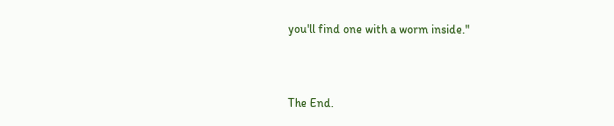you'll find one with a worm inside."


The End.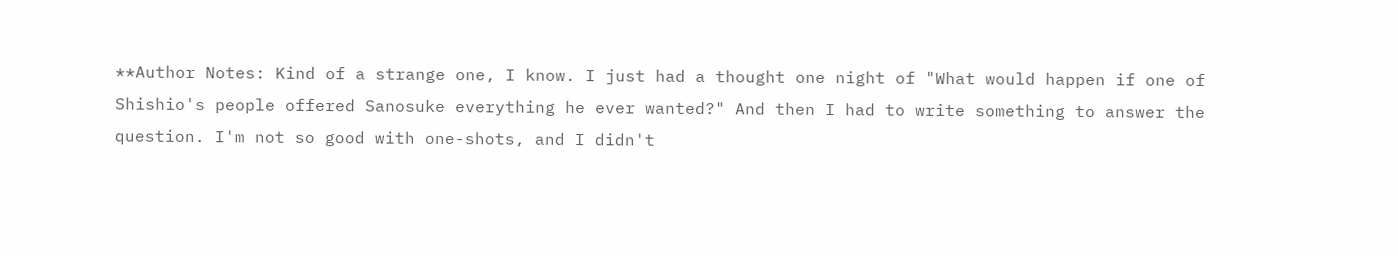**Author Notes: Kind of a strange one, I know. I just had a thought one night of "What would happen if one of Shishio's people offered Sanosuke everything he ever wanted?" And then I had to write something to answer the question. I'm not so good with one-shots, and I didn't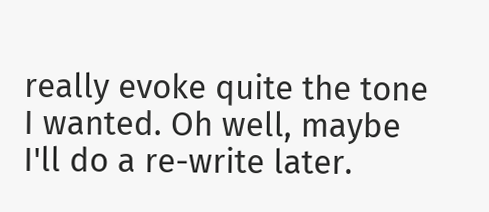really evoke quite the tone I wanted. Oh well, maybe I'll do a re-write later.